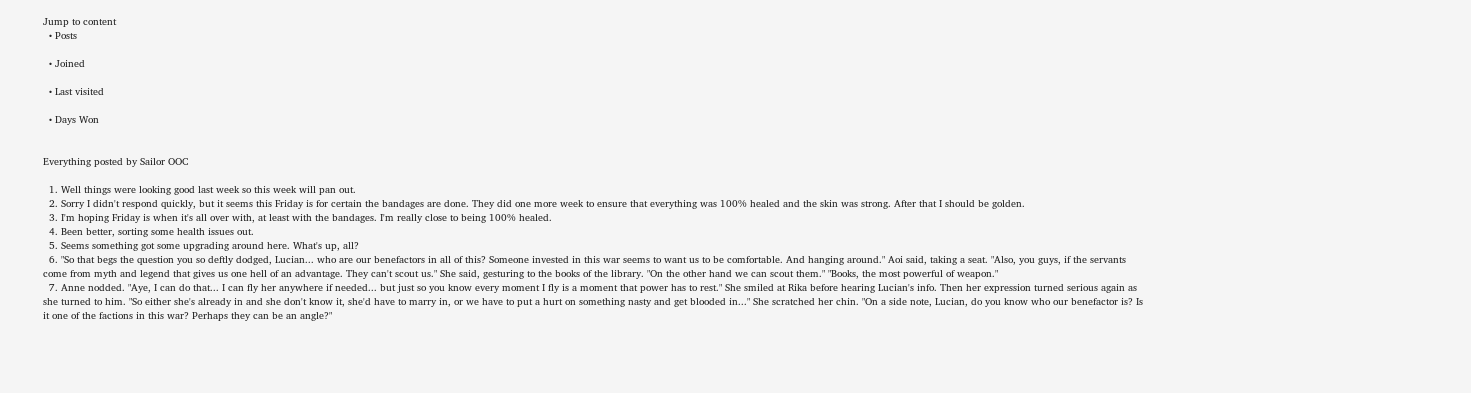Jump to content
  • Posts

  • Joined

  • Last visited

  • Days Won


Everything posted by Sailor OOC

  1. Well things were looking good last week so this week will pan out.
  2. Sorry I didn't respond quickly, but it seems this Friday is for certain the bandages are done. They did one more week to ensure that everything was 100% healed and the skin was strong. After that I should be golden.
  3. I'm hoping Friday is when it's all over with, at least with the bandages. I'm really close to being 100% healed.
  4. Been better, sorting some health issues out.
  5. Seems something got some upgrading around here. What's up, all?
  6. "So that begs the question you so deftly dodged, Lucian... who are our benefactors in all of this? Someone invested in this war seems to want us to be comfortable. And hanging around." Aoi said, taking a seat. "Also, you guys, if the servants come from myth and legend that gives us one hell of an advantage. They can't scout us." She said, gesturing to the books of the library. "On the other hand we can scout them." "Books, the most powerful of weapon."
  7. Anne nodded. "Aye, I can do that... I can fly her anywhere if needed... but just so you know every moment I fly is a moment that power has to rest." She smiled at Rika before hearing Lucian's info. Then her expression turned serious again as she turned to him. "So either she's already in and she don't know it, she'd have to marry in, or we have to put a hurt on something nasty and get blooded in..." She scratched her chin. "On a side note, Lucian, do you know who our benefactor is? Is it one of the factions in this war? Perhaps they can be an angle?"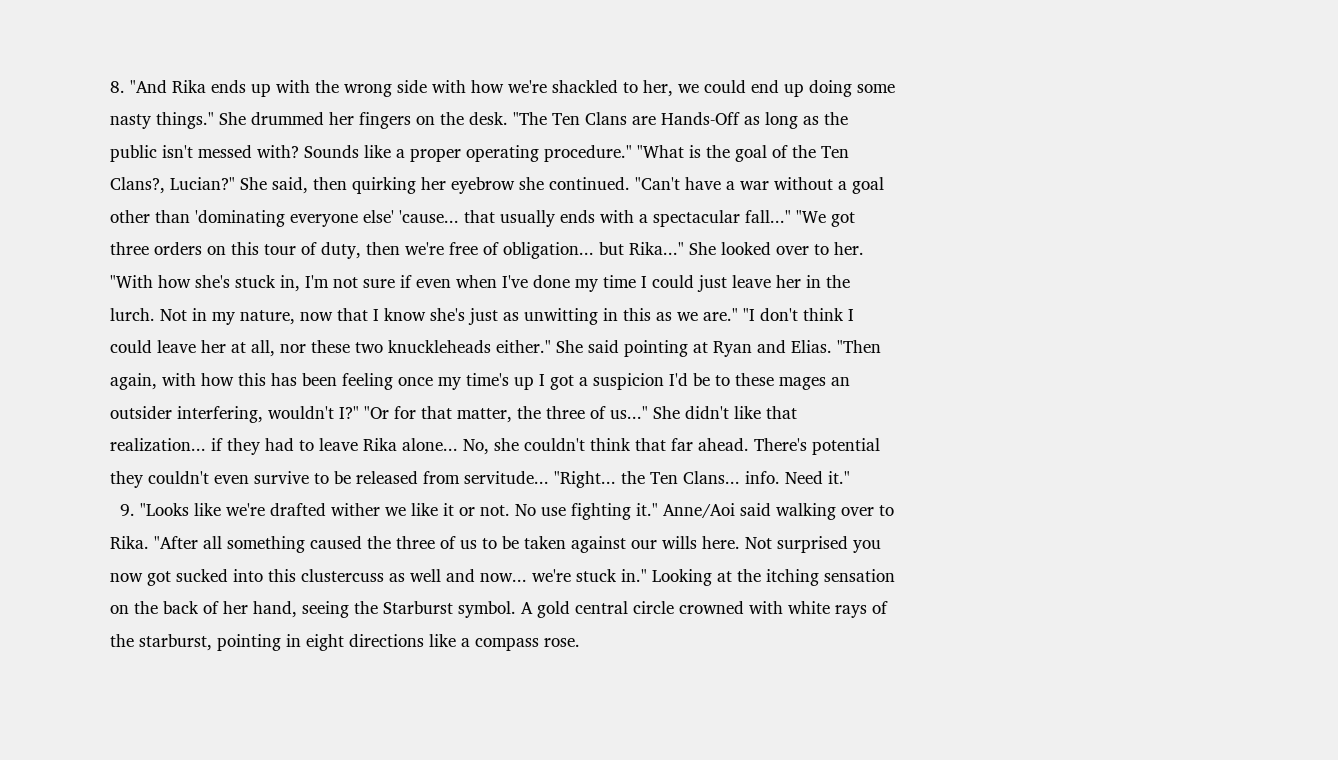8. "And Rika ends up with the wrong side with how we're shackled to her, we could end up doing some nasty things." She drummed her fingers on the desk. "The Ten Clans are Hands-Off as long as the public isn't messed with? Sounds like a proper operating procedure." "What is the goal of the Ten Clans?, Lucian?" She said, then quirking her eyebrow she continued. "Can't have a war without a goal other than 'dominating everyone else' 'cause... that usually ends with a spectacular fall..." "We got three orders on this tour of duty, then we're free of obligation... but Rika..." She looked over to her. "With how she's stuck in, I'm not sure if even when I've done my time I could just leave her in the lurch. Not in my nature, now that I know she's just as unwitting in this as we are." "I don't think I could leave her at all, nor these two knuckleheads either." She said pointing at Ryan and Elias. "Then again, with how this has been feeling once my time's up I got a suspicion I'd be to these mages an outsider interfering, wouldn't I?" "Or for that matter, the three of us..." She didn't like that realization... if they had to leave Rika alone... No, she couldn't think that far ahead. There's potential they couldn't even survive to be released from servitude... "Right... the Ten Clans... info. Need it."
  9. "Looks like we're drafted wither we like it or not. No use fighting it." Anne/Aoi said walking over to Rika. "After all something caused the three of us to be taken against our wills here. Not surprised you now got sucked into this clustercuss as well and now... we're stuck in." Looking at the itching sensation on the back of her hand, seeing the Starburst symbol. A gold central circle crowned with white rays of the starburst, pointing in eight directions like a compass rose.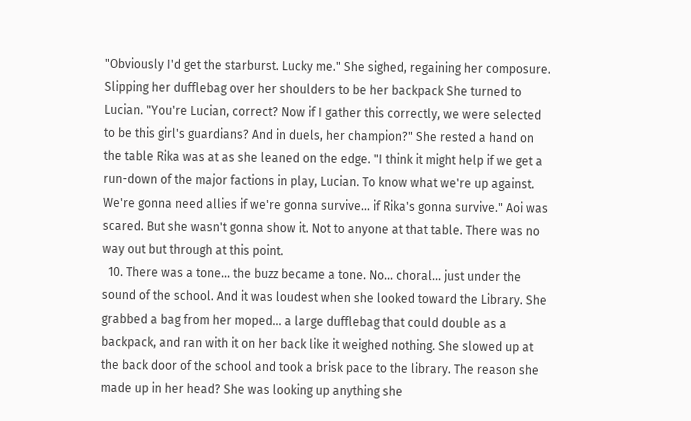"Obviously I'd get the starburst. Lucky me." She sighed, regaining her composure. Slipping her dufflebag over her shoulders to be her backpack She turned to Lucian. "You're Lucian, correct? Now if I gather this correctly, we were selected to be this girl's guardians? And in duels, her champion?" She rested a hand on the table Rika was at as she leaned on the edge. "I think it might help if we get a run-down of the major factions in play, Lucian. To know what we're up against. We're gonna need allies if we're gonna survive... if Rika's gonna survive." Aoi was scared. But she wasn't gonna show it. Not to anyone at that table. There was no way out but through at this point.
  10. There was a tone... the buzz became a tone. No... choral... just under the sound of the school. And it was loudest when she looked toward the Library. She grabbed a bag from her moped... a large dufflebag that could double as a backpack, and ran with it on her back like it weighed nothing. She slowed up at the back door of the school and took a brisk pace to the library. The reason she made up in her head? She was looking up anything she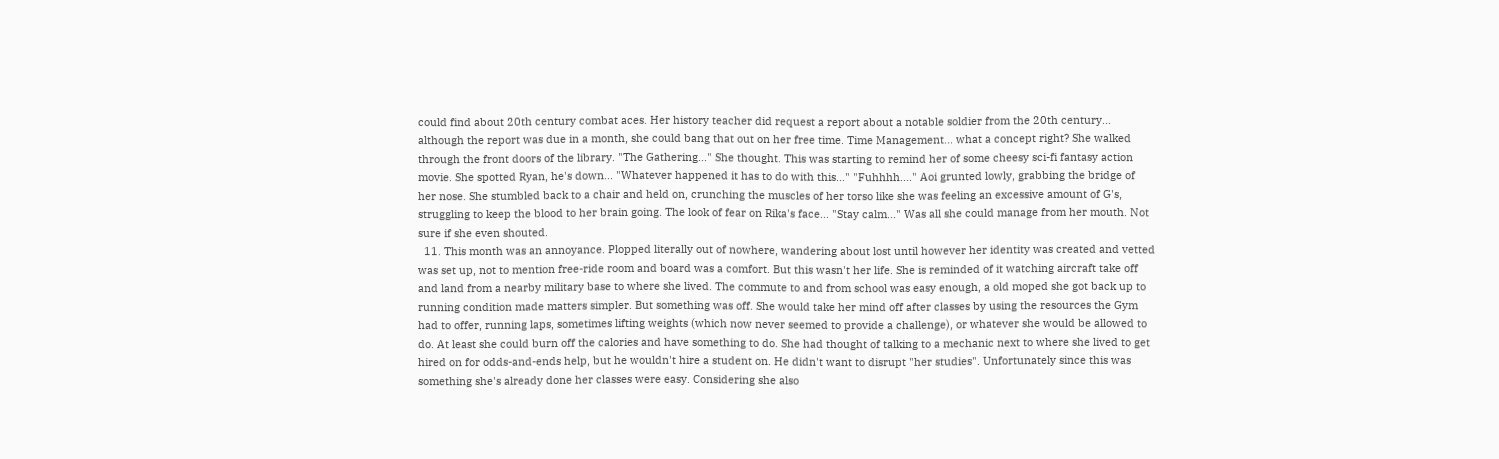could find about 20th century combat aces. Her history teacher did request a report about a notable soldier from the 20th century... although the report was due in a month, she could bang that out on her free time. Time Management... what a concept right? She walked through the front doors of the library. "The Gathering..." She thought. This was starting to remind her of some cheesy sci-fi fantasy action movie. She spotted Ryan, he's down... "Whatever happened it has to do with this..." "Fuhhhh...." Aoi grunted lowly, grabbing the bridge of her nose. She stumbled back to a chair and held on, crunching the muscles of her torso like she was feeling an excessive amount of G's, struggling to keep the blood to her brain going. The look of fear on Rika's face... "Stay calm..." Was all she could manage from her mouth. Not sure if she even shouted.
  11. This month was an annoyance. Plopped literally out of nowhere, wandering about lost until however her identity was created and vetted was set up, not to mention free-ride room and board was a comfort. But this wasn't her life. She is reminded of it watching aircraft take off and land from a nearby military base to where she lived. The commute to and from school was easy enough, a old moped she got back up to running condition made matters simpler. But something was off. She would take her mind off after classes by using the resources the Gym had to offer, running laps, sometimes lifting weights (which now never seemed to provide a challenge), or whatever she would be allowed to do. At least she could burn off the calories and have something to do. She had thought of talking to a mechanic next to where she lived to get hired on for odds-and-ends help, but he wouldn't hire a student on. He didn't want to disrupt "her studies". Unfortunately since this was something she's already done her classes were easy. Considering she also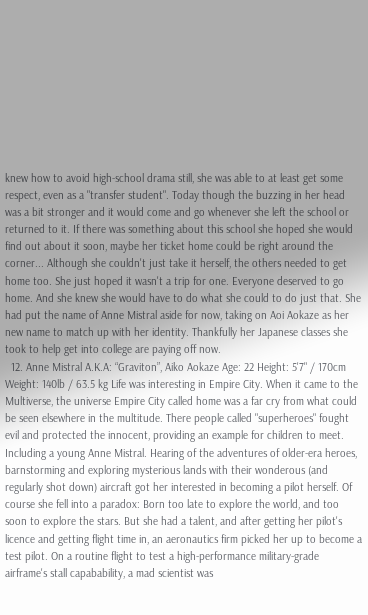knew how to avoid high-school drama still, she was able to at least get some respect, even as a "transfer student". Today though the buzzing in her head was a bit stronger and it would come and go whenever she left the school or returned to it. If there was something about this school she hoped she would find out about it soon, maybe her ticket home could be right around the corner... Although she couldn't just take it herself, the others needed to get home too. She just hoped it wasn't a trip for one. Everyone deserved to go home. And she knew she would have to do what she could to do just that. She had put the name of Anne Mistral aside for now, taking on Aoi Aokaze as her new name to match up with her identity. Thankfully her Japanese classes she took to help get into college are paying off now.
  12. Anne Mistral A.K.A: “Graviton”, Aiko Aokaze Age: 22 Height: 5'7" / 170cm Weight: 140lb / 63.5 kg Life was interesting in Empire City. When it came to the Multiverse, the universe Empire City called home was a far cry from what could be seen elsewhere in the multitude. There people called "superheroes" fought evil and protected the innocent, providing an example for children to meet. Including a young Anne Mistral. Hearing of the adventures of older-era heroes, barnstorming and exploring mysterious lands with their wonderous (and regularly shot down) aircraft got her interested in becoming a pilot herself. Of course she fell into a paradox: Born too late to explore the world, and too soon to explore the stars. But she had a talent, and after getting her pilot's licence and getting flight time in, an aeronautics firm picked her up to become a test pilot. On a routine flight to test a high-performance military-grade airframe's stall capabability, a mad scientist was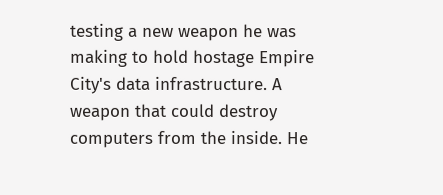testing a new weapon he was making to hold hostage Empire City's data infrastructure. A weapon that could destroy computers from the inside. He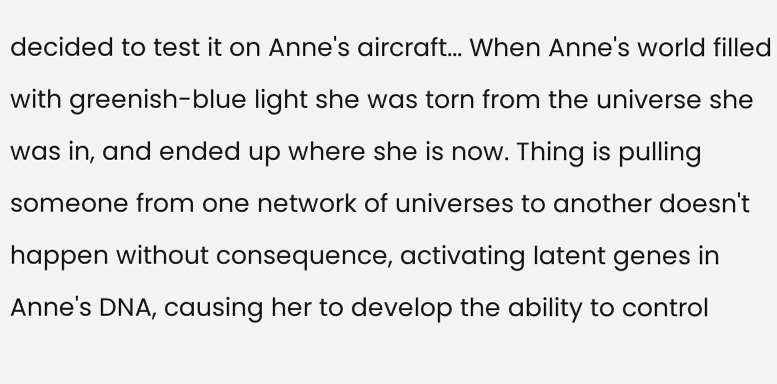decided to test it on Anne's aircraft... When Anne's world filled with greenish-blue light she was torn from the universe she was in, and ended up where she is now. Thing is pulling someone from one network of universes to another doesn't happen without consequence, activating latent genes in Anne's DNA, causing her to develop the ability to control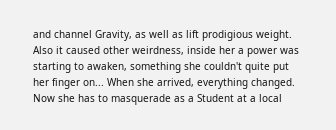and channel Gravity, as well as lift prodigious weight. Also it caused other weirdness, inside her a power was starting to awaken, something she couldn't quite put her finger on... When she arrived, everything changed. Now she has to masquerade as a Student at a local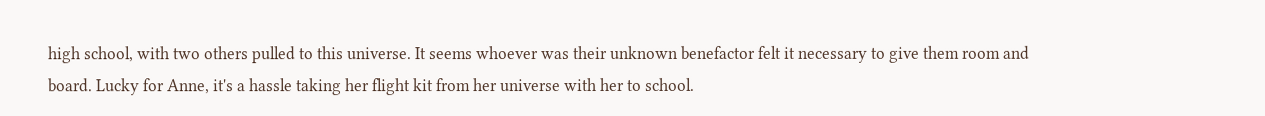high school, with two others pulled to this universe. It seems whoever was their unknown benefactor felt it necessary to give them room and board. Lucky for Anne, it's a hassle taking her flight kit from her universe with her to school.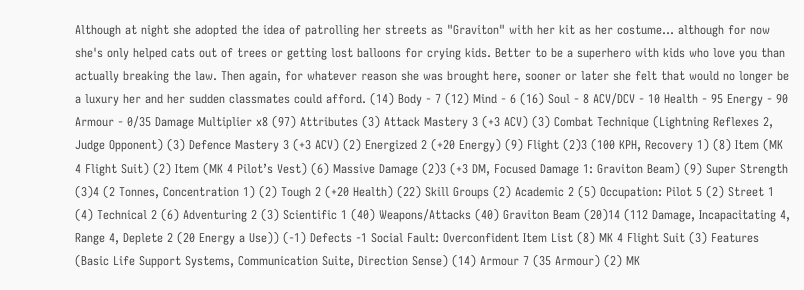Although at night she adopted the idea of patrolling her streets as "Graviton" with her kit as her costume... although for now she's only helped cats out of trees or getting lost balloons for crying kids. Better to be a superhero with kids who love you than actually breaking the law. Then again, for whatever reason she was brought here, sooner or later she felt that would no longer be a luxury her and her sudden classmates could afford. (14) Body - 7 (12) Mind - 6 (16) Soul - 8 ACV/DCV - 10 Health - 95 Energy - 90 Armour - 0/35 Damage Multiplier x8 (97) Attributes (3) Attack Mastery 3 (+3 ACV) (3) Combat Technique (Lightning Reflexes 2, Judge Opponent) (3) Defence Mastery 3 (+3 ACV) (2) Energized 2 (+20 Energy) (9) Flight (2)3 (100 KPH, Recovery 1) (8) Item (MK 4 Flight Suit) (2) Item (MK 4 Pilot’s Vest) (6) Massive Damage (2)3 (+3 DM, Focused Damage 1: Graviton Beam) (9) Super Strength (3)4 (2 Tonnes, Concentration 1) (2) Tough 2 (+20 Health) (22) Skill Groups (2) Academic 2 (5) Occupation: Pilot 5 (2) Street 1 (4) Technical 2 (6) Adventuring 2 (3) Scientific 1 (40) Weapons/Attacks (40) Graviton Beam (20)14 (112 Damage, Incapacitating 4, Range 4, Deplete 2 (20 Energy a Use)) (-1) Defects -1 Social Fault: Overconfident Item List (8) MK 4 Flight Suit (3) Features (Basic Life Support Systems, Communication Suite, Direction Sense) (14) Armour 7 (35 Armour) (2) MK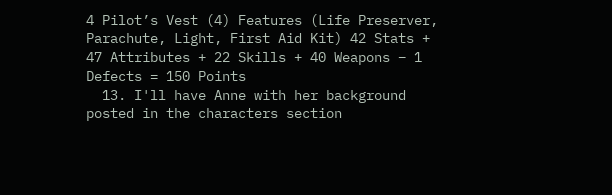4 Pilot’s Vest (4) Features (Life Preserver, Parachute, Light, First Aid Kit) 42 Stats + 47 Attributes + 22 Skills + 40 Weapons – 1 Defects = 150 Points
  13. I'll have Anne with her background posted in the characters section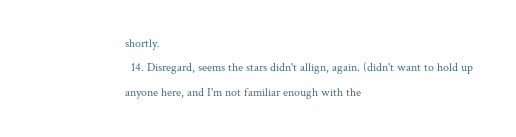shortly.
  14. Disregard, seems the stars didn't allign, again. (didn't want to hold up anyone here, and I'm not familiar enough with the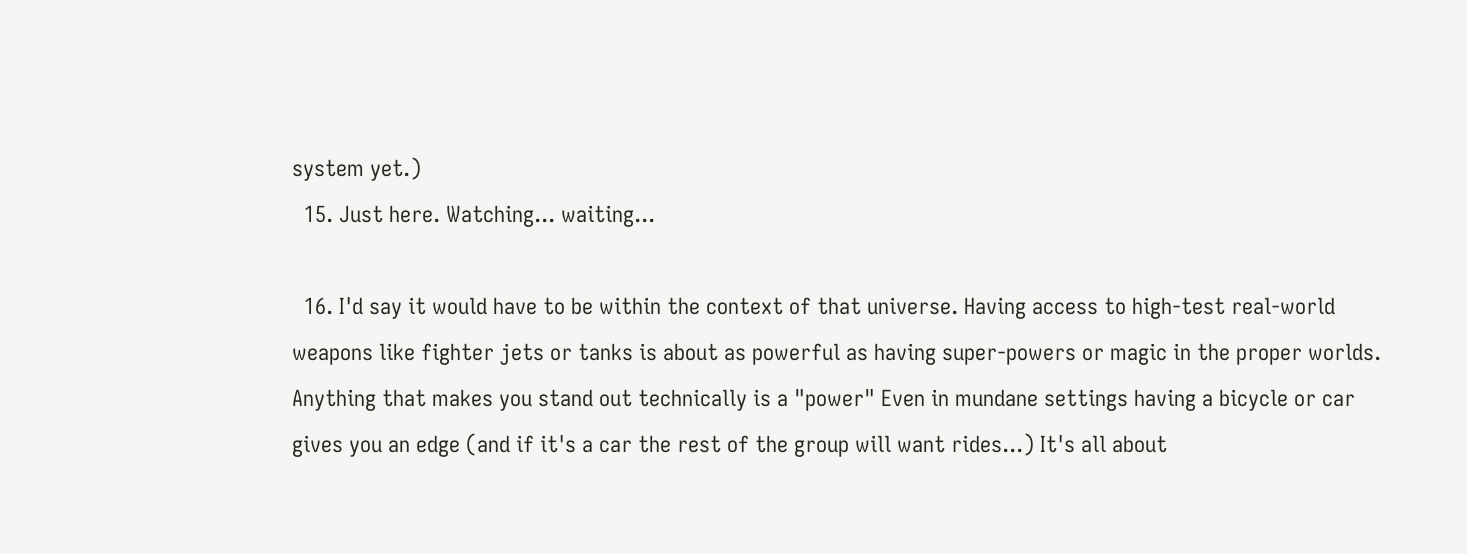system yet.)
  15. Just here. Watching... waiting...

  16. I'd say it would have to be within the context of that universe. Having access to high-test real-world weapons like fighter jets or tanks is about as powerful as having super-powers or magic in the proper worlds. Anything that makes you stand out technically is a "power" Even in mundane settings having a bicycle or car gives you an edge (and if it's a car the rest of the group will want rides...) It's all about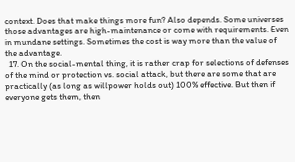context. Does that make things more fun? Also depends. Some universes those advantages are high-maintenance or come with requirements. Even in mundane settings. Sometimes the cost is way more than the value of the advantage.
  17. On the social-mental thing, it is rather crap for selections of defenses of the mind or protection vs. social attack, but there are some that are practically (as long as willpower holds out) 100% effective. But then if everyone gets them, then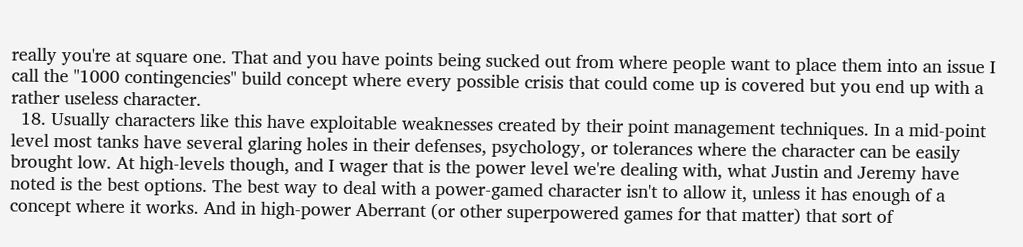really you're at square one. That and you have points being sucked out from where people want to place them into an issue I call the "1000 contingencies" build concept where every possible crisis that could come up is covered but you end up with a rather useless character.
  18. Usually characters like this have exploitable weaknesses created by their point management techniques. In a mid-point level most tanks have several glaring holes in their defenses, psychology, or tolerances where the character can be easily brought low. At high-levels though, and I wager that is the power level we're dealing with, what Justin and Jeremy have noted is the best options. The best way to deal with a power-gamed character isn't to allow it, unless it has enough of a concept where it works. And in high-power Aberrant (or other superpowered games for that matter) that sort of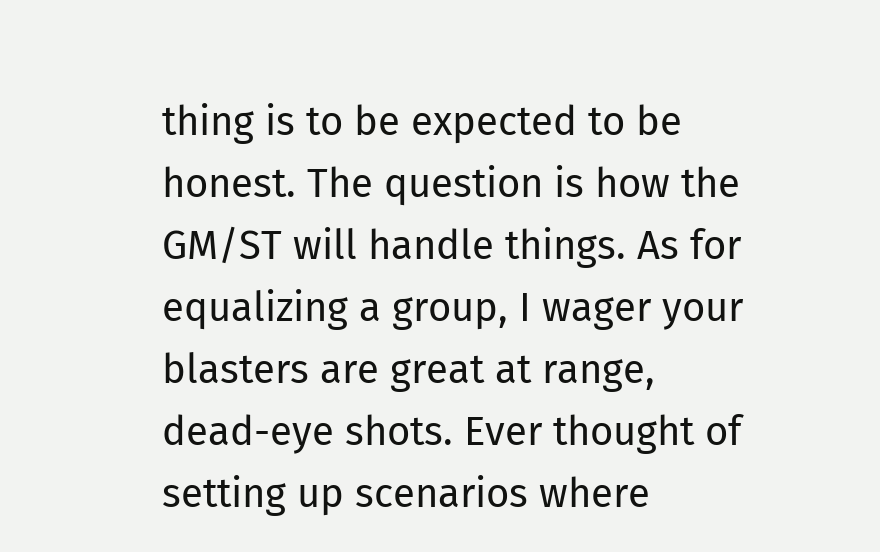thing is to be expected to be honest. The question is how the GM/ST will handle things. As for equalizing a group, I wager your blasters are great at range, dead-eye shots. Ever thought of setting up scenarios where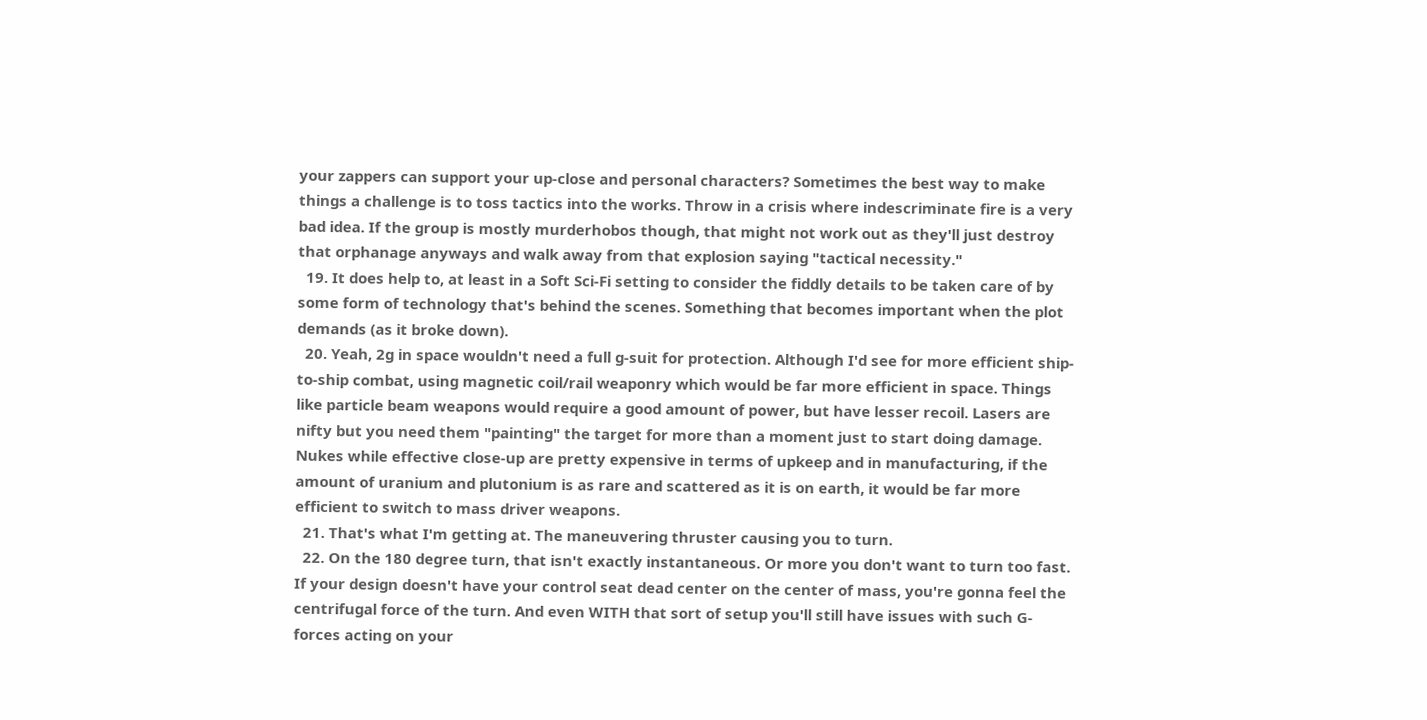your zappers can support your up-close and personal characters? Sometimes the best way to make things a challenge is to toss tactics into the works. Throw in a crisis where indescriminate fire is a very bad idea. If the group is mostly murderhobos though, that might not work out as they'll just destroy that orphanage anyways and walk away from that explosion saying "tactical necessity."
  19. It does help to, at least in a Soft Sci-Fi setting to consider the fiddly details to be taken care of by some form of technology that's behind the scenes. Something that becomes important when the plot demands (as it broke down).
  20. Yeah, 2g in space wouldn't need a full g-suit for protection. Although I'd see for more efficient ship-to-ship combat, using magnetic coil/rail weaponry which would be far more efficient in space. Things like particle beam weapons would require a good amount of power, but have lesser recoil. Lasers are nifty but you need them "painting" the target for more than a moment just to start doing damage. Nukes while effective close-up are pretty expensive in terms of upkeep and in manufacturing, if the amount of uranium and plutonium is as rare and scattered as it is on earth, it would be far more efficient to switch to mass driver weapons.
  21. That's what I'm getting at. The maneuvering thruster causing you to turn.
  22. On the 180 degree turn, that isn't exactly instantaneous. Or more you don't want to turn too fast. If your design doesn't have your control seat dead center on the center of mass, you're gonna feel the centrifugal force of the turn. And even WITH that sort of setup you'll still have issues with such G-forces acting on your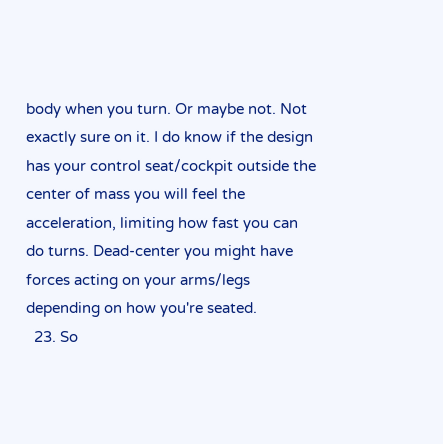body when you turn. Or maybe not. Not exactly sure on it. I do know if the design has your control seat/cockpit outside the center of mass you will feel the acceleration, limiting how fast you can do turns. Dead-center you might have forces acting on your arms/legs depending on how you're seated.
  23. So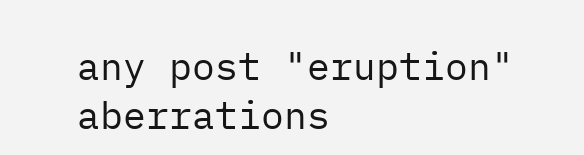any post "eruption" aberrations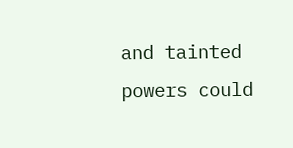and tainted powers could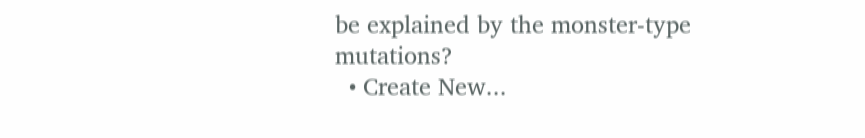be explained by the monster-type mutations?
  • Create New...